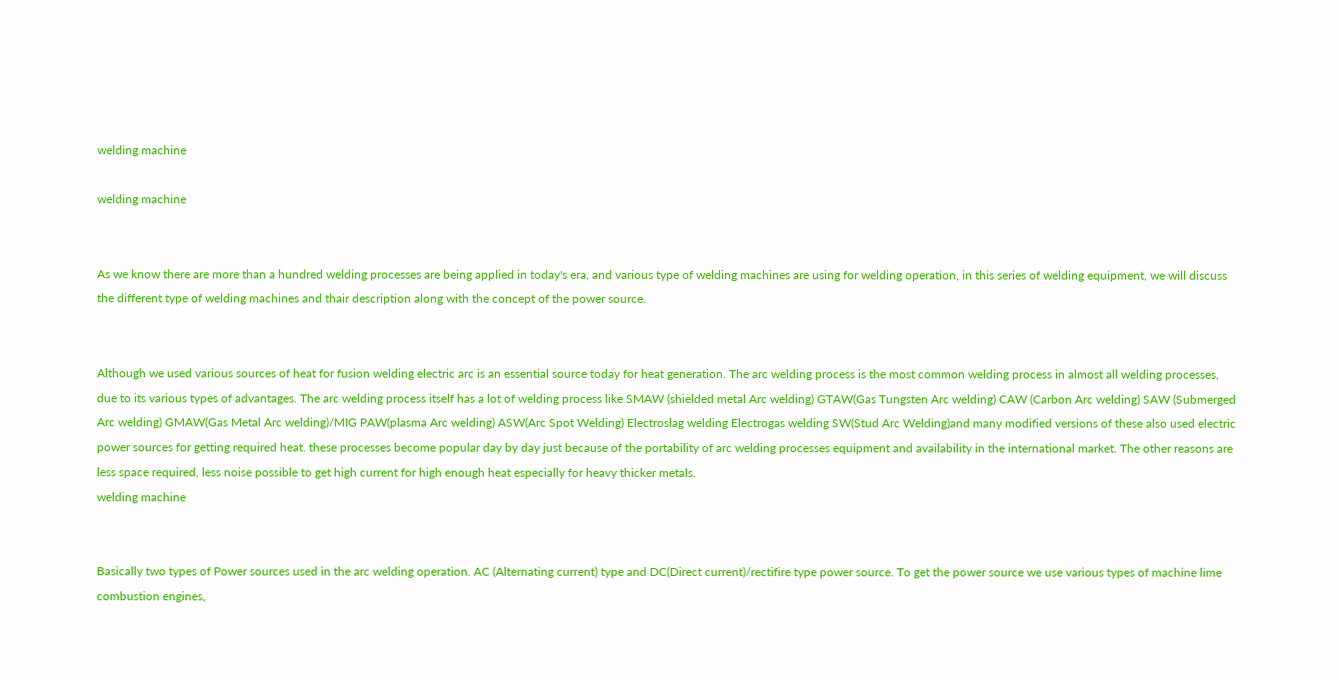welding machine

welding machine


As we know there are more than a hundred welding processes are being applied in today's era, and various type of welding machines are using for welding operation, in this series of welding equipment, we will discuss the different type of welding machines and thair description along with the concept of the power source.


Although we used various sources of heat for fusion welding electric arc is an essential source today for heat generation. The arc welding process is the most common welding process in almost all welding processes, due to its various types of advantages. The arc welding process itself has a lot of welding process like SMAW (shielded metal Arc welding) GTAW(Gas Tungsten Arc welding) CAW (Carbon Arc welding) SAW (Submerged Arc welding) GMAW(Gas Metal Arc welding)/MIG PAW(plasma Arc welding) ASW(Arc Spot Welding) Electroslag welding Electrogas welding SW(Stud Arc Welding)and many modified versions of these also used electric power sources for getting required heat. these processes become popular day by day just because of the portability of arc welding processes equipment and availability in the international market. The other reasons are less space required, less noise possible to get high current for high enough heat especially for heavy thicker metals.
welding machine


Basically two types of Power sources used in the arc welding operation. AC (Alternating current) type and DC(Direct current)/rectifire type power source. To get the power source we use various types of machine lime combustion engines,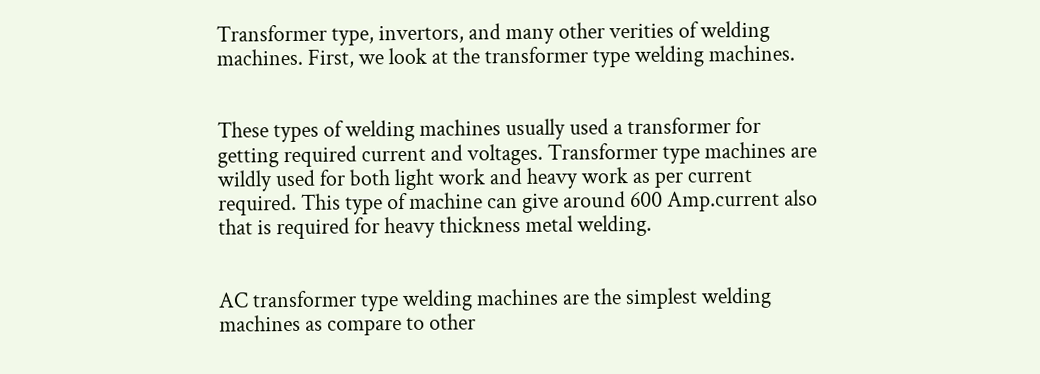Transformer type, invertors, and many other verities of welding machines. First, we look at the transformer type welding machines.


These types of welding machines usually used a transformer for getting required current and voltages. Transformer type machines are wildly used for both light work and heavy work as per current required. This type of machine can give around 600 Amp.current also that is required for heavy thickness metal welding.


AC transformer type welding machines are the simplest welding machines as compare to other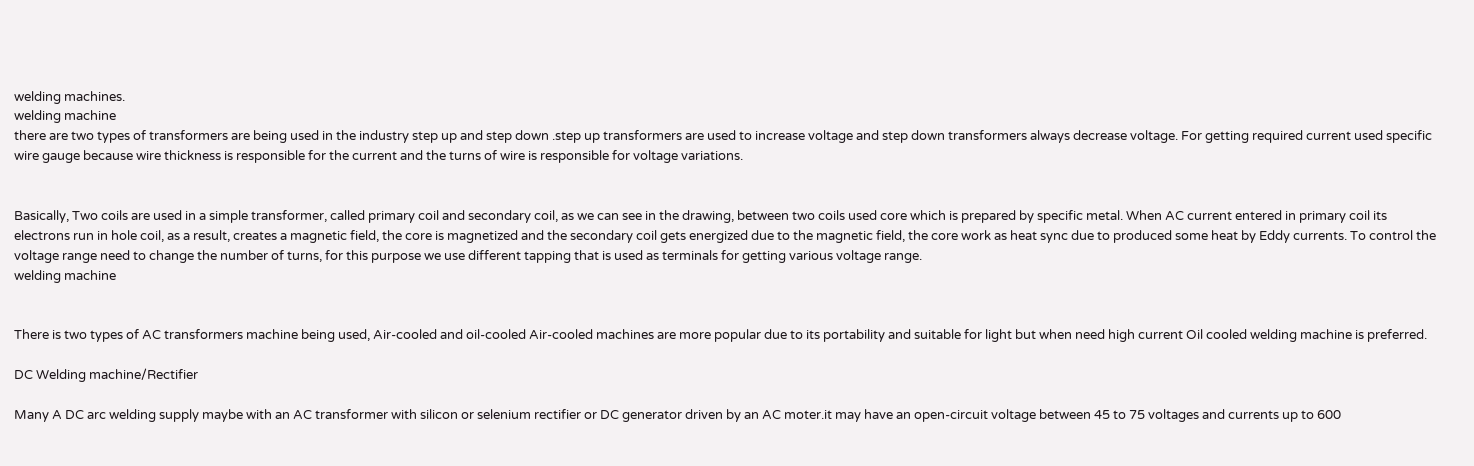welding machines.
welding machine
there are two types of transformers are being used in the industry step up and step down .step up transformers are used to increase voltage and step down transformers always decrease voltage. For getting required current used specific wire gauge because wire thickness is responsible for the current and the turns of wire is responsible for voltage variations.


Basically, Two coils are used in a simple transformer, called primary coil and secondary coil, as we can see in the drawing, between two coils used core which is prepared by specific metal. When AC current entered in primary coil its electrons run in hole coil, as a result, creates a magnetic field, the core is magnetized and the secondary coil gets energized due to the magnetic field, the core work as heat sync due to produced some heat by Eddy currents. To control the voltage range need to change the number of turns, for this purpose we use different tapping that is used as terminals for getting various voltage range.
welding machine


There is two types of AC transformers machine being used, Air-cooled and oil-cooled Air-cooled machines are more popular due to its portability and suitable for light but when need high current Oil cooled welding machine is preferred.

DC Welding machine/Rectifier

Many A DC arc welding supply maybe with an AC transformer with silicon or selenium rectifier or DC generator driven by an AC moter.it may have an open-circuit voltage between 45 to 75 voltages and currents up to 600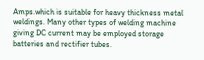Amps.which is suitable for heavy thickness metal weldings. Many other types of welding machine giving DC current may be employed storage batteries and rectifier tubes.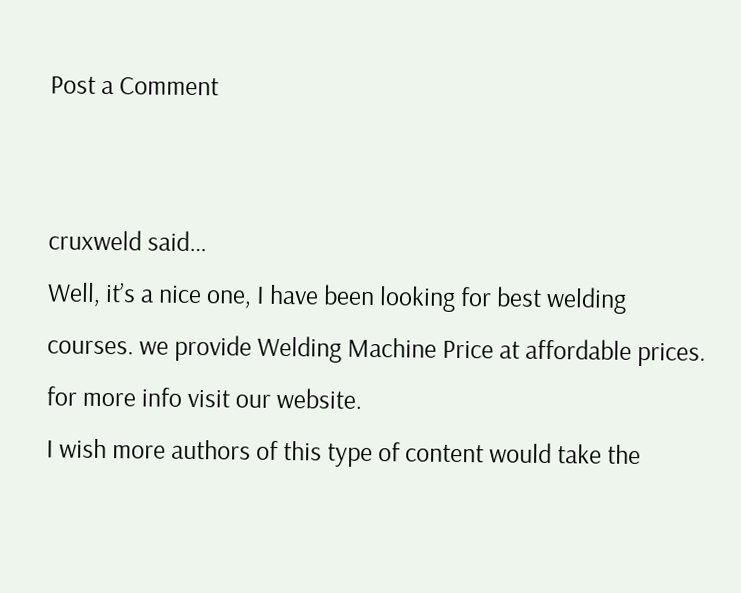Post a Comment


cruxweld said…
Well, it’s a nice one, I have been looking for best welding courses. we provide Welding Machine Price at affordable prices. for more info visit our website.
I wish more authors of this type of content would take the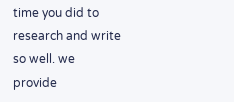time you did to research and write so well. we provide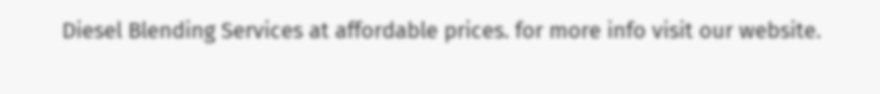Diesel Blending Services at affordable prices. for more info visit our website.